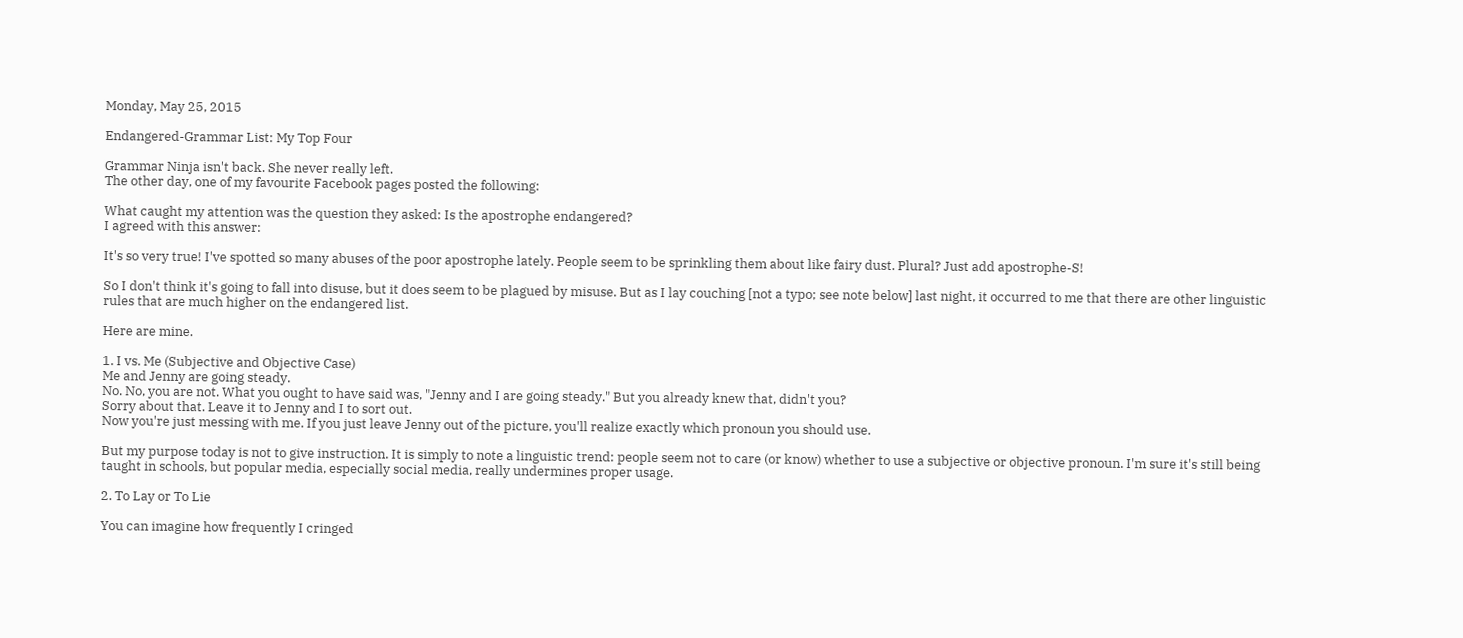Monday, May 25, 2015

Endangered-Grammar List: My Top Four

Grammar Ninja isn't back. She never really left.
The other day, one of my favourite Facebook pages posted the following:

What caught my attention was the question they asked: Is the apostrophe endangered?
I agreed with this answer:

It's so very true! I've spotted so many abuses of the poor apostrophe lately. People seem to be sprinkling them about like fairy dust. Plural? Just add apostrophe-S!

So I don't think it's going to fall into disuse, but it does seem to be plagued by misuse. But as I lay couching [not a typo; see note below] last night, it occurred to me that there are other linguistic rules that are much higher on the endangered list.

Here are mine.

1. I vs. Me (Subjective and Objective Case)
Me and Jenny are going steady.
No. No, you are not. What you ought to have said was, "Jenny and I are going steady." But you already knew that, didn't you?
Sorry about that. Leave it to Jenny and I to sort out.
Now you're just messing with me. If you just leave Jenny out of the picture, you'll realize exactly which pronoun you should use.

But my purpose today is not to give instruction. It is simply to note a linguistic trend: people seem not to care (or know) whether to use a subjective or objective pronoun. I'm sure it's still being taught in schools, but popular media, especially social media, really undermines proper usage.

2. To Lay or To Lie

You can imagine how frequently I cringed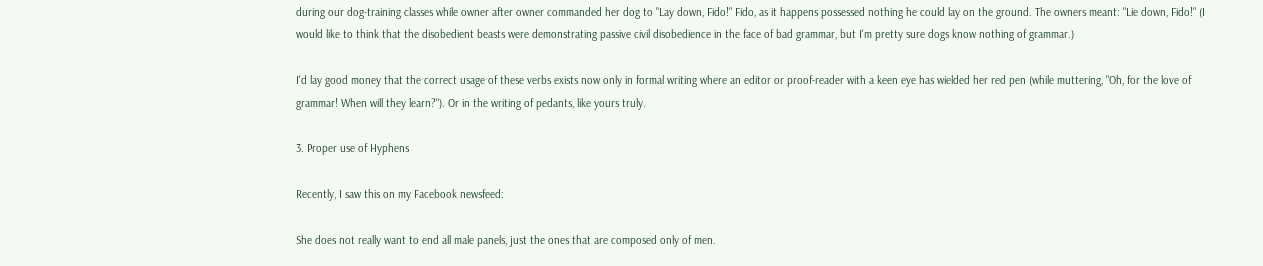during our dog-training classes while owner after owner commanded her dog to "Lay down, Fido!" Fido, as it happens possessed nothing he could lay on the ground. The owners meant: "Lie down, Fido!" (I would like to think that the disobedient beasts were demonstrating passive civil disobedience in the face of bad grammar, but I'm pretty sure dogs know nothing of grammar.)

I'd lay good money that the correct usage of these verbs exists now only in formal writing where an editor or proof-reader with a keen eye has wielded her red pen (while muttering, "Oh, for the love of grammar! When will they learn?"). Or in the writing of pedants, like yours truly.

3. Proper use of Hyphens

Recently, I saw this on my Facebook newsfeed:

She does not really want to end all male panels, just the ones that are composed only of men.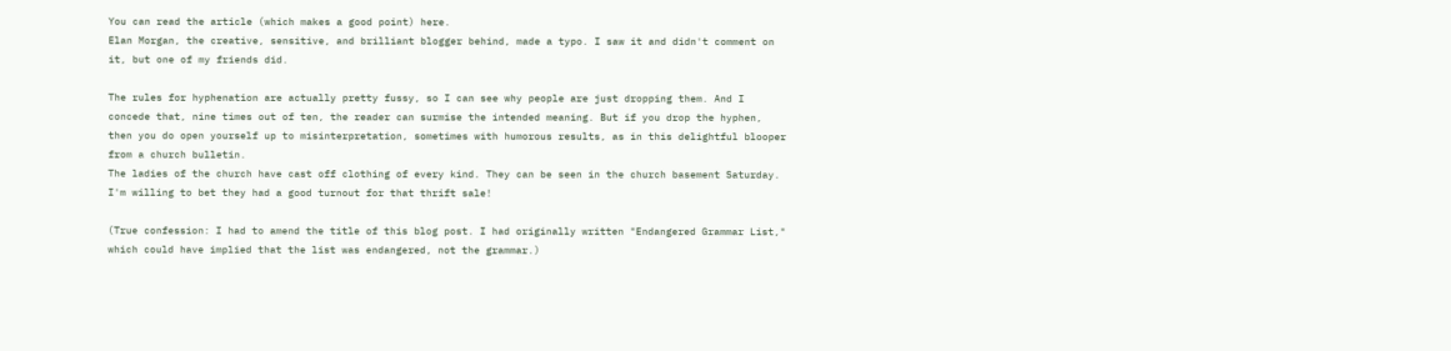You can read the article (which makes a good point) here.
Elan Morgan, the creative, sensitive, and brilliant blogger behind, made a typo. I saw it and didn't comment on it, but one of my friends did.

The rules for hyphenation are actually pretty fussy, so I can see why people are just dropping them. And I concede that, nine times out of ten, the reader can surmise the intended meaning. But if you drop the hyphen, then you do open yourself up to misinterpretation, sometimes with humorous results, as in this delightful blooper from a church bulletin.
The ladies of the church have cast off clothing of every kind. They can be seen in the church basement Saturday.
I'm willing to bet they had a good turnout for that thrift sale!

(True confession: I had to amend the title of this blog post. I had originally written "Endangered Grammar List," which could have implied that the list was endangered, not the grammar.)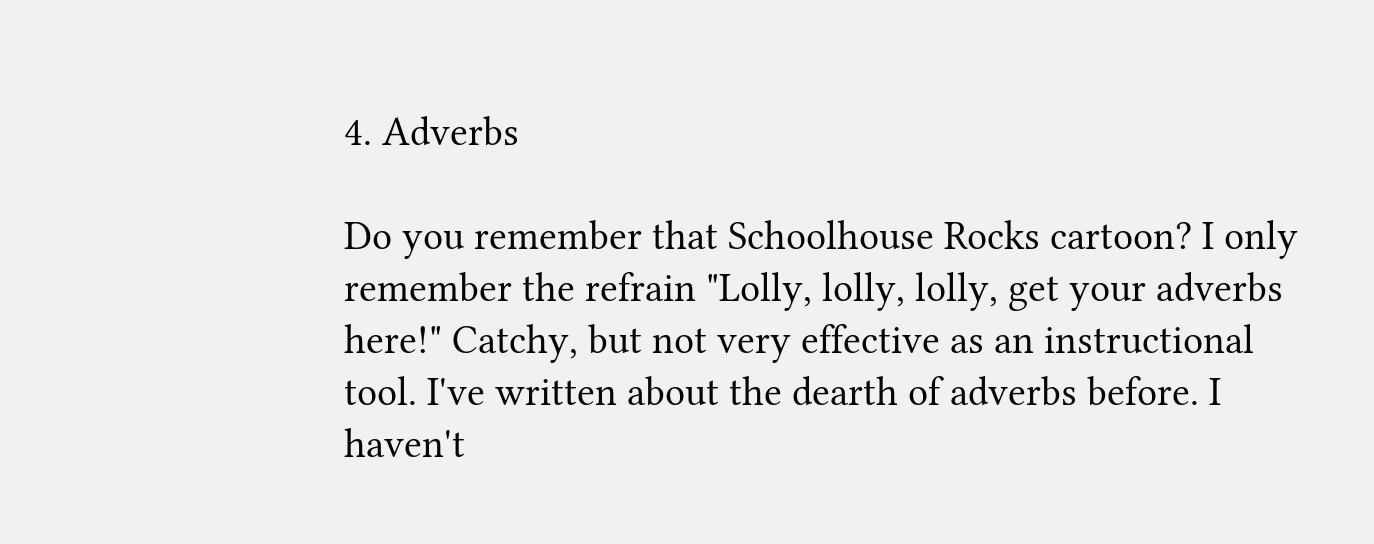4. Adverbs

Do you remember that Schoolhouse Rocks cartoon? I only remember the refrain "Lolly, lolly, lolly, get your adverbs here!" Catchy, but not very effective as an instructional tool. I've written about the dearth of adverbs before. I haven't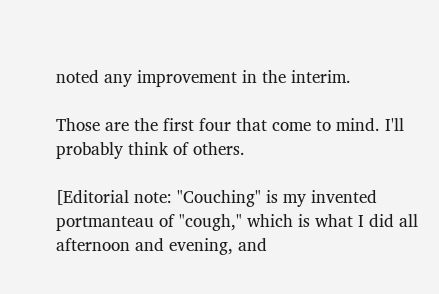noted any improvement in the interim.

Those are the first four that come to mind. I'll probably think of others.

[Editorial note: "Couching" is my invented portmanteau of "cough," which is what I did all afternoon and evening, and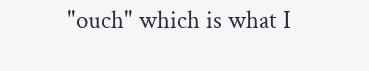"ouch" which is what I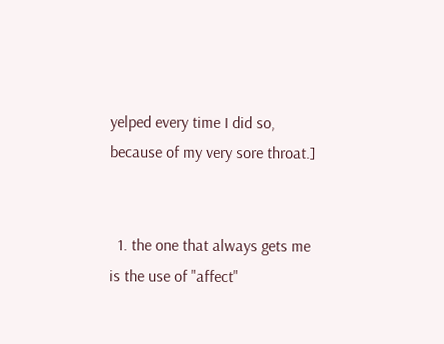yelped every time I did so, because of my very sore throat.]


  1. the one that always gets me is the use of "affect"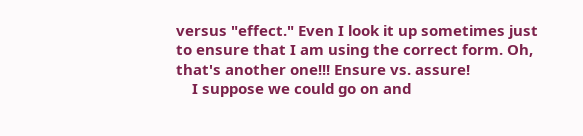versus "effect." Even I look it up sometimes just to ensure that I am using the correct form. Oh, that's another one!!! Ensure vs. assure!
    I suppose we could go on and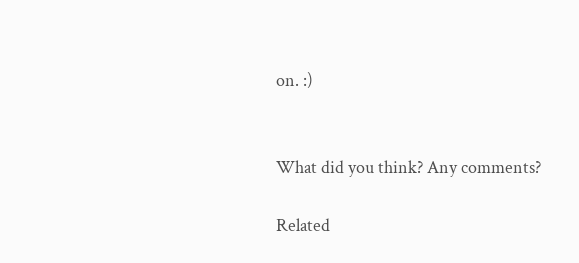on. :)


What did you think? Any comments?

Related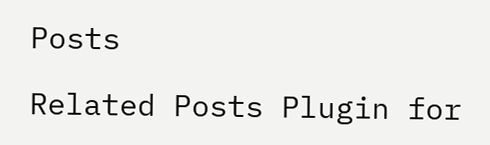Posts

Related Posts Plugin for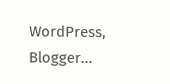WordPress, Blogger...